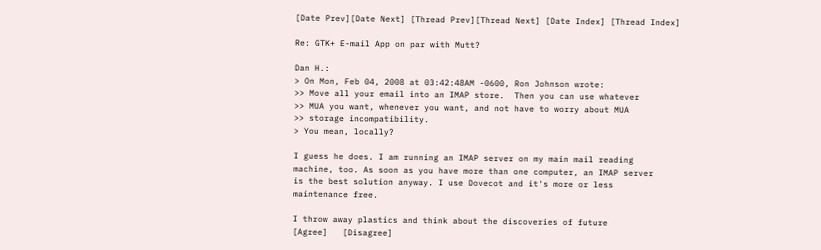[Date Prev][Date Next] [Thread Prev][Thread Next] [Date Index] [Thread Index]

Re: GTK+ E-mail App on par with Mutt?

Dan H.:
> On Mon, Feb 04, 2008 at 03:42:48AM -0600, Ron Johnson wrote:
>> Move all your email into an IMAP store.  Then you can use whatever
>> MUA you want, whenever you want, and not have to worry about MUA
>> storage incompatibility.
> You mean, locally?

I guess he does. I am running an IMAP server on my main mail reading
machine, too. As soon as you have more than one computer, an IMAP server
is the best solution anyway. I use Dovecot and it's more or less
maintenance free.

I throw away plastics and think about the discoveries of future
[Agree]   [Disagree]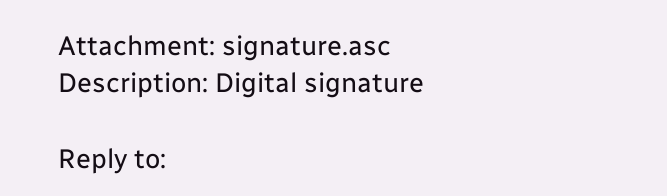Attachment: signature.asc
Description: Digital signature

Reply to: